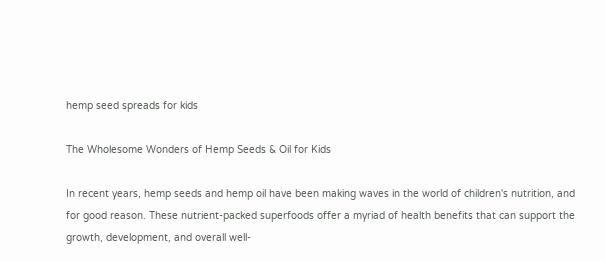hemp seed spreads for kids

The Wholesome Wonders of Hemp Seeds & Oil for Kids

In recent years, hemp seeds and hemp oil have been making waves in the world of children's nutrition, and for good reason. These nutrient-packed superfoods offer a myriad of health benefits that can support the growth, development, and overall well-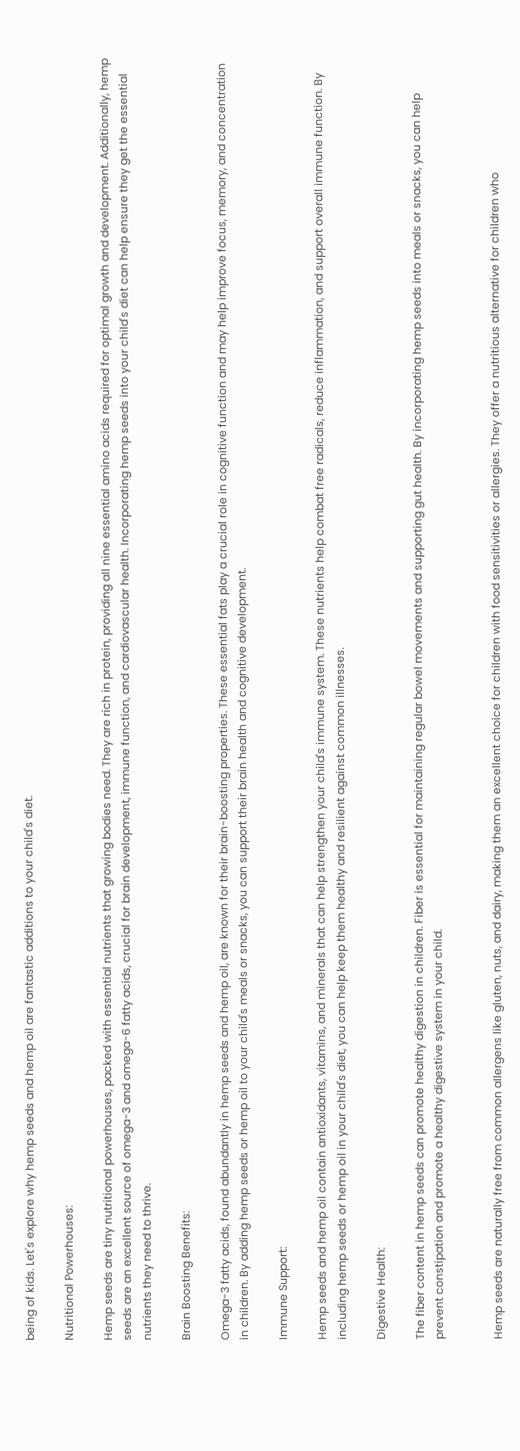being of kids. Let's explore why hemp seeds and hemp oil are fantastic additions to your child's diet.

Nutritional Powerhouses:

Hemp seeds are tiny nutritional powerhouses, packed with essential nutrients that growing bodies need. They are rich in protein, providing all nine essential amino acids required for optimal growth and development. Additionally, hemp seeds are an excellent source of omega-3 and omega-6 fatty acids, crucial for brain development, immune function, and cardiovascular health. Incorporating hemp seeds into your child's diet can help ensure they get the essential nutrients they need to thrive.

Brain Boosting Benefits:

Omega-3 fatty acids, found abundantly in hemp seeds and hemp oil, are known for their brain-boosting properties. These essential fats play a crucial role in cognitive function and may help improve focus, memory, and concentration in children. By adding hemp seeds or hemp oil to your child's meals or snacks, you can support their brain health and cognitive development.

Immune Support:

Hemp seeds and hemp oil contain antioxidants, vitamins, and minerals that can help strengthen your child's immune system. These nutrients help combat free radicals, reduce inflammation, and support overall immune function. By including hemp seeds or hemp oil in your child's diet, you can help keep them healthy and resilient against common illnesses.

Digestive Health:

The fiber content in hemp seeds can promote healthy digestion in children. Fiber is essential for maintaining regular bowel movements and supporting gut health. By incorporating hemp seeds into meals or snacks, you can help prevent constipation and promote a healthy digestive system in your child.


Hemp seeds are naturally free from common allergens like gluten, nuts, and dairy, making them an excellent choice for children with food sensitivities or allergies. They offer a nutritious alternative for children who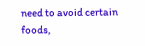need to avoid certain foods,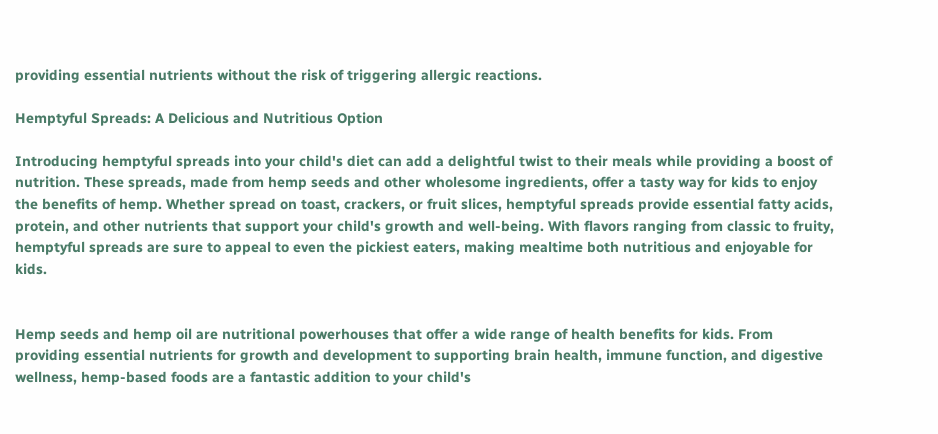providing essential nutrients without the risk of triggering allergic reactions.

Hemptyful Spreads: A Delicious and Nutritious Option

Introducing hemptyful spreads into your child's diet can add a delightful twist to their meals while providing a boost of nutrition. These spreads, made from hemp seeds and other wholesome ingredients, offer a tasty way for kids to enjoy the benefits of hemp. Whether spread on toast, crackers, or fruit slices, hemptyful spreads provide essential fatty acids, protein, and other nutrients that support your child's growth and well-being. With flavors ranging from classic to fruity, hemptyful spreads are sure to appeal to even the pickiest eaters, making mealtime both nutritious and enjoyable for kids.


Hemp seeds and hemp oil are nutritional powerhouses that offer a wide range of health benefits for kids. From providing essential nutrients for growth and development to supporting brain health, immune function, and digestive wellness, hemp-based foods are a fantastic addition to your child's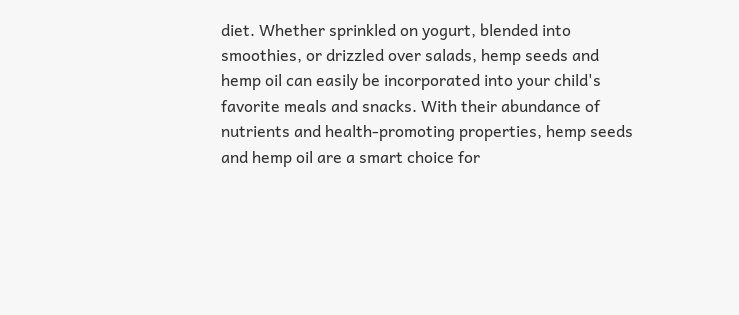diet. Whether sprinkled on yogurt, blended into smoothies, or drizzled over salads, hemp seeds and hemp oil can easily be incorporated into your child's favorite meals and snacks. With their abundance of nutrients and health-promoting properties, hemp seeds and hemp oil are a smart choice for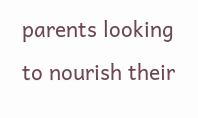parents looking to nourish their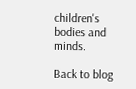children's bodies and minds.

Back to blog